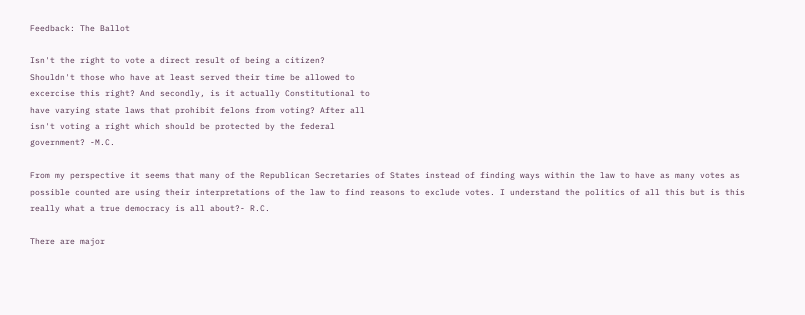Feedback: The Ballot

Isn't the right to vote a direct result of being a citizen?
Shouldn't those who have at least served their time be allowed to
excercise this right? And secondly, is it actually Constitutional to
have varying state laws that prohibit felons from voting? After all
isn't voting a right which should be protected by the federal
government? -M.C.

From my perspective it seems that many of the Republican Secretaries of States instead of finding ways within the law to have as many votes as possible counted are using their interpretations of the law to find reasons to exclude votes. I understand the politics of all this but is this really what a true democracy is all about?- R.C.

There are major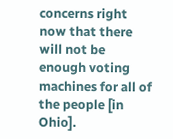concerns right now that there will not be enough voting machines for all of the people [in Ohio].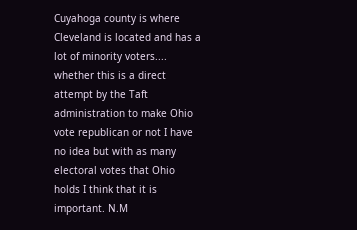Cuyahoga county is where Cleveland is located and has a lot of minority voters.... whether this is a direct attempt by the Taft administration to make Ohio vote republican or not I have no idea but with as many electoral votes that Ohio holds I think that it is important. N.M